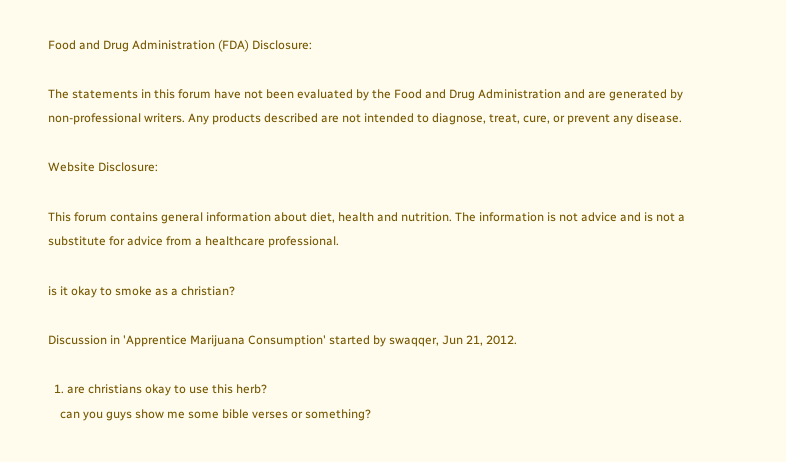Food and Drug Administration (FDA) Disclosure:

The statements in this forum have not been evaluated by the Food and Drug Administration and are generated by non-professional writers. Any products described are not intended to diagnose, treat, cure, or prevent any disease.

Website Disclosure:

This forum contains general information about diet, health and nutrition. The information is not advice and is not a substitute for advice from a healthcare professional.

is it okay to smoke as a christian?

Discussion in 'Apprentice Marijuana Consumption' started by swaqqer, Jun 21, 2012.

  1. are christians okay to use this herb?
    can you guys show me some bible verses or something?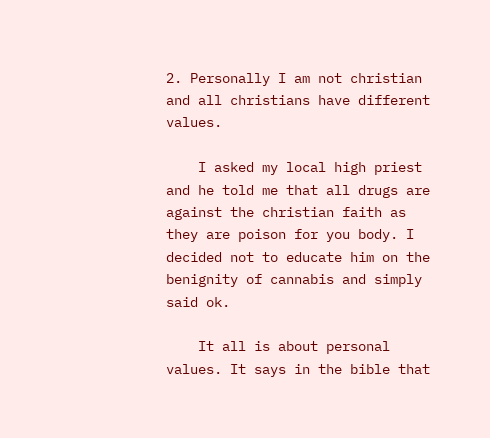2. Personally I am not christian and all christians have different values.

    I asked my local high priest and he told me that all drugs are against the christian faith as they are poison for you body. I decided not to educate him on the benignity of cannabis and simply said ok.

    It all is about personal values. It says in the bible that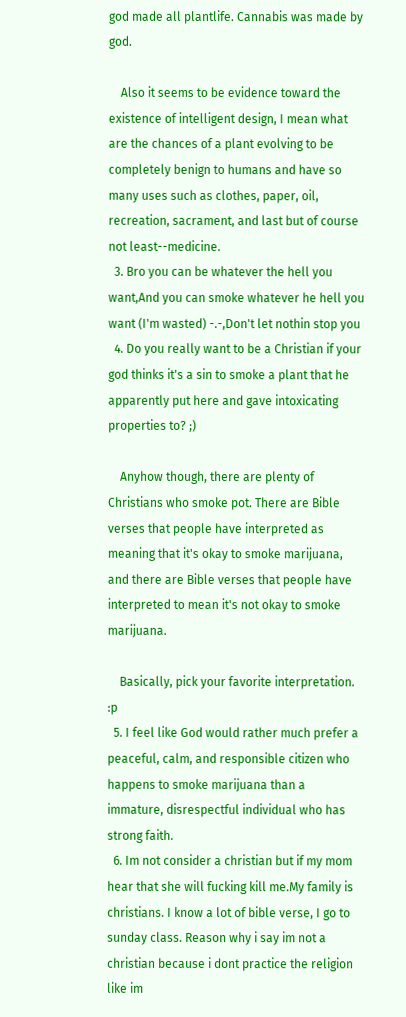god made all plantlife. Cannabis was made by god.

    Also it seems to be evidence toward the existence of intelligent design, I mean what are the chances of a plant evolving to be completely benign to humans and have so many uses such as clothes, paper, oil, recreation, sacrament, and last but of course not least--medicine.
  3. Bro you can be whatever the hell you want,And you can smoke whatever he hell you want (I'm wasted) -.-,Don't let nothin stop you
  4. Do you really want to be a Christian if your god thinks it's a sin to smoke a plant that he apparently put here and gave intoxicating properties to? ;)

    Anyhow though, there are plenty of Christians who smoke pot. There are Bible verses that people have interpreted as meaning that it's okay to smoke marijuana, and there are Bible verses that people have interpreted to mean it's not okay to smoke marijuana.

    Basically, pick your favorite interpretation. :p
  5. I feel like God would rather much prefer a peaceful, calm, and responsible citizen who happens to smoke marijuana than a immature, disrespectful individual who has strong faith.
  6. Im not consider a christian but if my mom hear that she will fucking kill me.My family is christians. I know a lot of bible verse, I go to sunday class. Reason why i say im not a christian because i dont practice the religion like im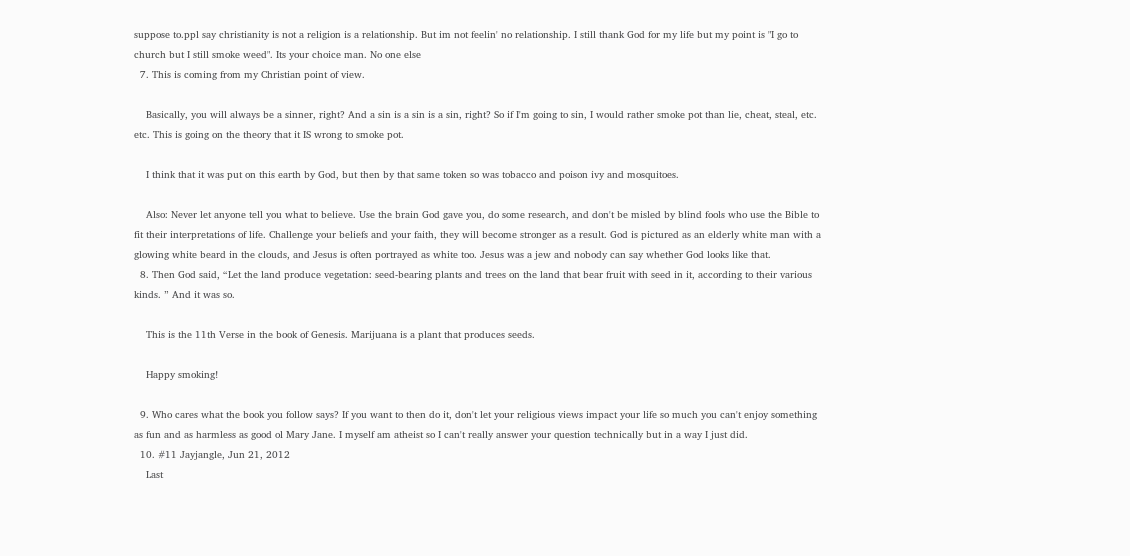suppose to.ppl say christianity is not a religion is a relationship. But im not feelin' no relationship. I still thank God for my life but my point is "I go to church but I still smoke weed". Its your choice man. No one else
  7. This is coming from my Christian point of view.

    Basically, you will always be a sinner, right? And a sin is a sin is a sin, right? So if I'm going to sin, I would rather smoke pot than lie, cheat, steal, etc. etc. This is going on the theory that it IS wrong to smoke pot.

    I think that it was put on this earth by God, but then by that same token so was tobacco and poison ivy and mosquitoes.

    Also: Never let anyone tell you what to believe. Use the brain God gave you, do some research, and don't be misled by blind fools who use the Bible to fit their interpretations of life. Challenge your beliefs and your faith, they will become stronger as a result. God is pictured as an elderly white man with a glowing white beard in the clouds, and Jesus is often portrayed as white too. Jesus was a jew and nobody can say whether God looks like that.
  8. Then God said, “Let the land produce vegetation: seed-bearing plants and trees on the land that bear fruit with seed in it, according to their various kinds. ” And it was so.

    This is the 11th Verse in the book of Genesis. Marijuana is a plant that produces seeds.

    Happy smoking!

  9. Who cares what the book you follow says? If you want to then do it, don't let your religious views impact your life so much you can't enjoy something as fun and as harmless as good ol Mary Jane. I myself am atheist so I can't really answer your question technically but in a way I just did.
  10. #11 Jayjangle, Jun 21, 2012
    Last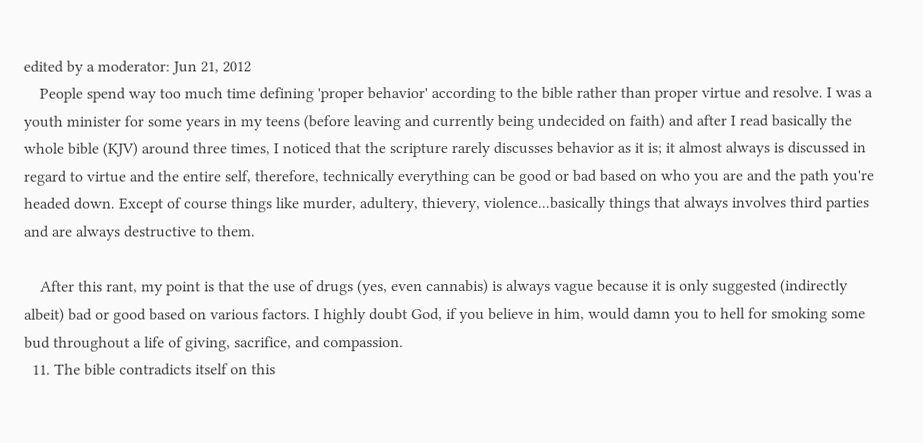edited by a moderator: Jun 21, 2012
    People spend way too much time defining 'proper behavior' according to the bible rather than proper virtue and resolve. I was a youth minister for some years in my teens (before leaving and currently being undecided on faith) and after I read basically the whole bible (KJV) around three times, I noticed that the scripture rarely discusses behavior as it is; it almost always is discussed in regard to virtue and the entire self, therefore, technically everything can be good or bad based on who you are and the path you're headed down. Except of course things like murder, adultery, thievery, violence...basically things that always involves third parties and are always destructive to them.

    After this rant, my point is that the use of drugs (yes, even cannabis) is always vague because it is only suggested (indirectly albeit) bad or good based on various factors. I highly doubt God, if you believe in him, would damn you to hell for smoking some bud throughout a life of giving, sacrifice, and compassion.
  11. The bible contradicts itself on this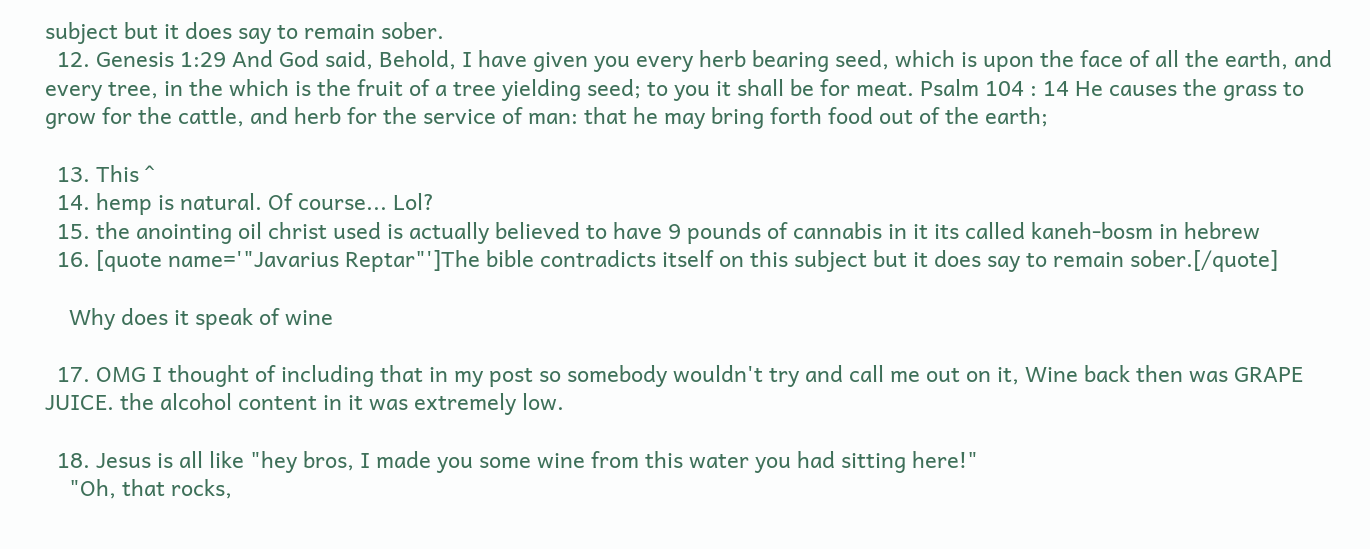subject but it does say to remain sober.
  12. Genesis 1:29 And God said, Behold, I have given you every herb bearing seed, which is upon the face of all the earth, and every tree, in the which is the fruit of a tree yielding seed; to you it shall be for meat. Psalm 104 : 14 He causes the grass to grow for the cattle, and herb for the service of man: that he may bring forth food out of the earth;

  13. This ^
  14. hemp is natural. Of course... Lol?
  15. the anointing oil christ used is actually believed to have 9 pounds of cannabis in it its called kaneh-bosm in hebrew
  16. [quote name='"Javarius Reptar"']The bible contradicts itself on this subject but it does say to remain sober.[/quote]

    Why does it speak of wine

  17. OMG I thought of including that in my post so somebody wouldn't try and call me out on it, Wine back then was GRAPE JUICE. the alcohol content in it was extremely low.

  18. Jesus is all like "hey bros, I made you some wine from this water you had sitting here!"
    "Oh, that rocks,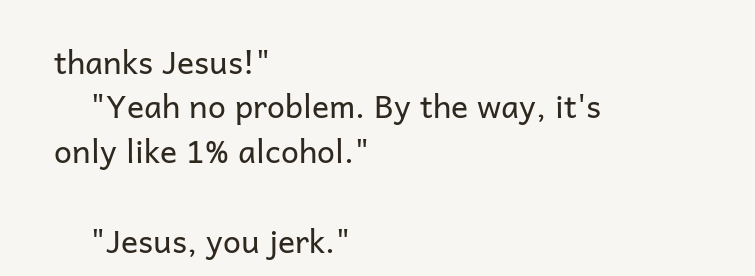thanks Jesus!"
    "Yeah no problem. By the way, it's only like 1% alcohol."

    "Jesus, you jerk."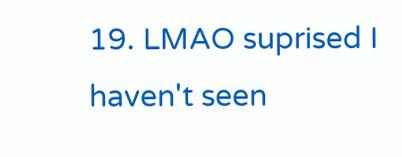19. LMAO suprised I haven't seen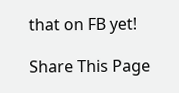that on FB yet!

Share This Page